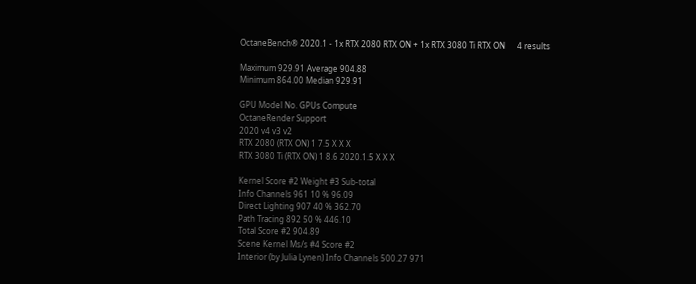OctaneBench® 2020.1 - 1x RTX 2080 RTX ON + 1x RTX 3080 Ti RTX ON      4 results

Maximum 929.91 Average 904.88
Minimum 864.00 Median 929.91

GPU Model No. GPUs Compute
OctaneRender Support
2020 v4 v3 v2
RTX 2080 (RTX ON) 1 7.5 X X X
RTX 3080 Ti (RTX ON) 1 8.6 2020.1.5 X X X

Kernel Score #2 Weight #3 Sub-total
Info Channels 961 10 % 96.09
Direct Lighting 907 40 % 362.70
Path Tracing 892 50 % 446.10
Total Score #2 904.89
Scene Kernel Ms/s #4 Score #2
Interior (by Julia Lynen) Info Channels 500.27 971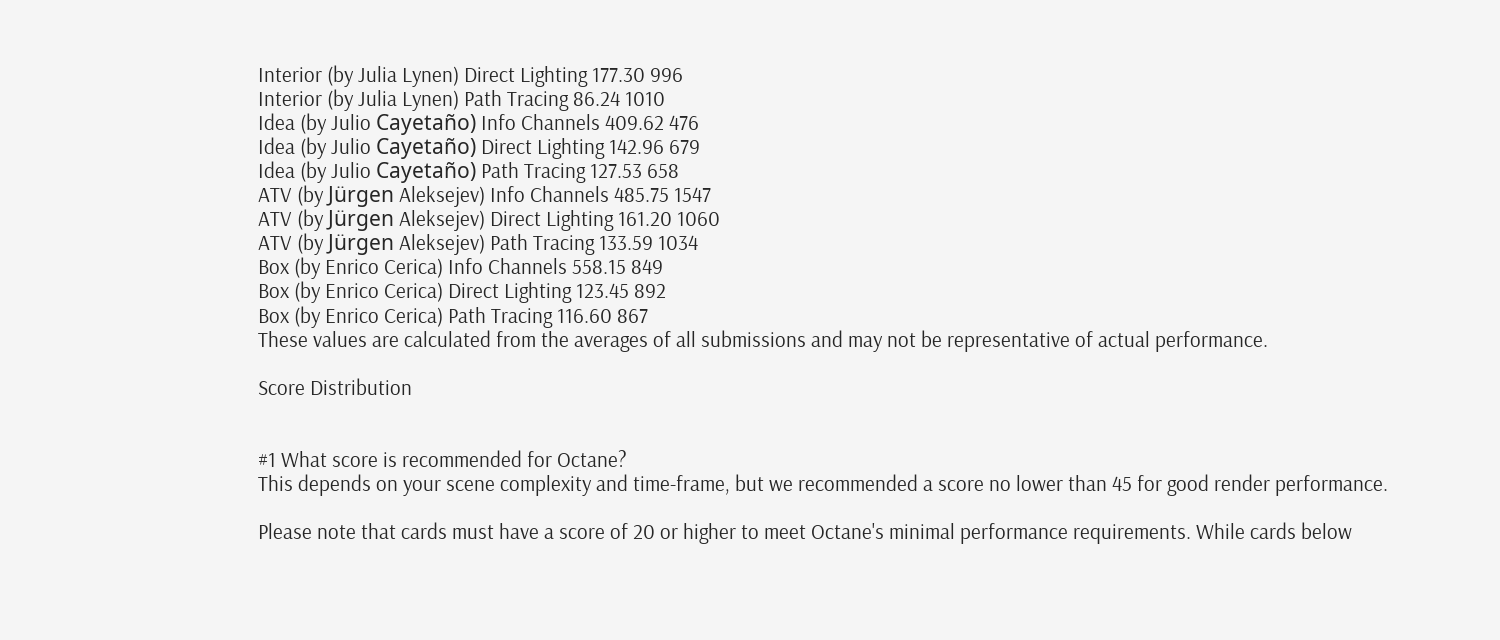Interior (by Julia Lynen) Direct Lighting 177.30 996
Interior (by Julia Lynen) Path Tracing 86.24 1010
Idea (by Julio Cayetaño) Info Channels 409.62 476
Idea (by Julio Cayetaño) Direct Lighting 142.96 679
Idea (by Julio Cayetaño) Path Tracing 127.53 658
ATV (by Jürgen Aleksejev) Info Channels 485.75 1547
ATV (by Jürgen Aleksejev) Direct Lighting 161.20 1060
ATV (by Jürgen Aleksejev) Path Tracing 133.59 1034
Box (by Enrico Cerica) Info Channels 558.15 849
Box (by Enrico Cerica) Direct Lighting 123.45 892
Box (by Enrico Cerica) Path Tracing 116.60 867
These values are calculated from the averages of all submissions and may not be representative of actual performance.

Score Distribution


#1 What score is recommended for Octane?
This depends on your scene complexity and time-frame, but we recommended a score no lower than 45 for good render performance.

Please note that cards must have a score of 20 or higher to meet Octane's minimal performance requirements. While cards below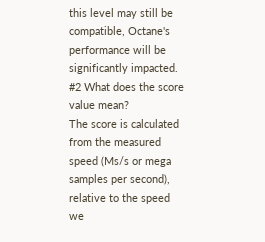this level may still be compatible, Octane's performance will be significantly impacted.
#2 What does the score value mean?
The score is calculated from the measured speed (Ms/s or mega samples per second), relative to the speed we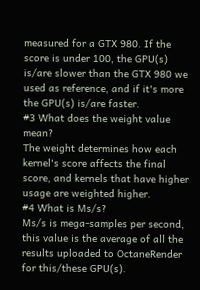measured for a GTX 980. If the score is under 100, the GPU(s) is/are slower than the GTX 980 we used as reference, and if it's more the GPU(s) is/are faster.
#3 What does the weight value mean?
The weight determines how each kernel's score affects the final score, and kernels that have higher usage are weighted higher.
#4 What is Ms/s?
Ms/s is mega-samples per second, this value is the average of all the results uploaded to OctaneRender for this/these GPU(s).